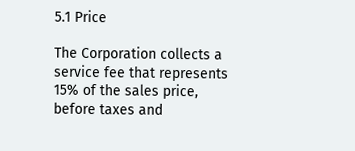5.1 Price

The Corporation collects a service fee that represents 15% of the sales price, before taxes and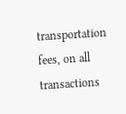transportation fees, on all transactions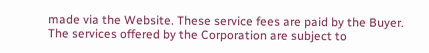made via the Website. These service fees are paid by the Buyer.
The services offered by the Corporation are subject to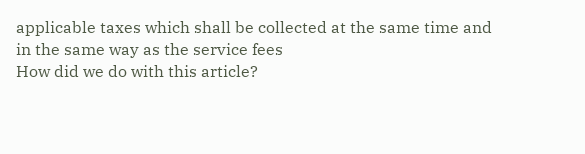applicable taxes which shall be collected at the same time and in the same way as the service fees
How did we do with this article?